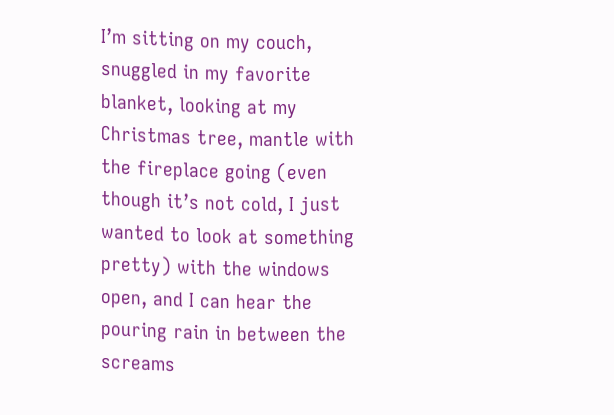I’m sitting on my couch, snuggled in my favorite blanket, looking at my Christmas tree, mantle with the fireplace going (even though it’s not cold, I just wanted to look at something pretty) with the windows open, and I can hear the pouring rain in between the screams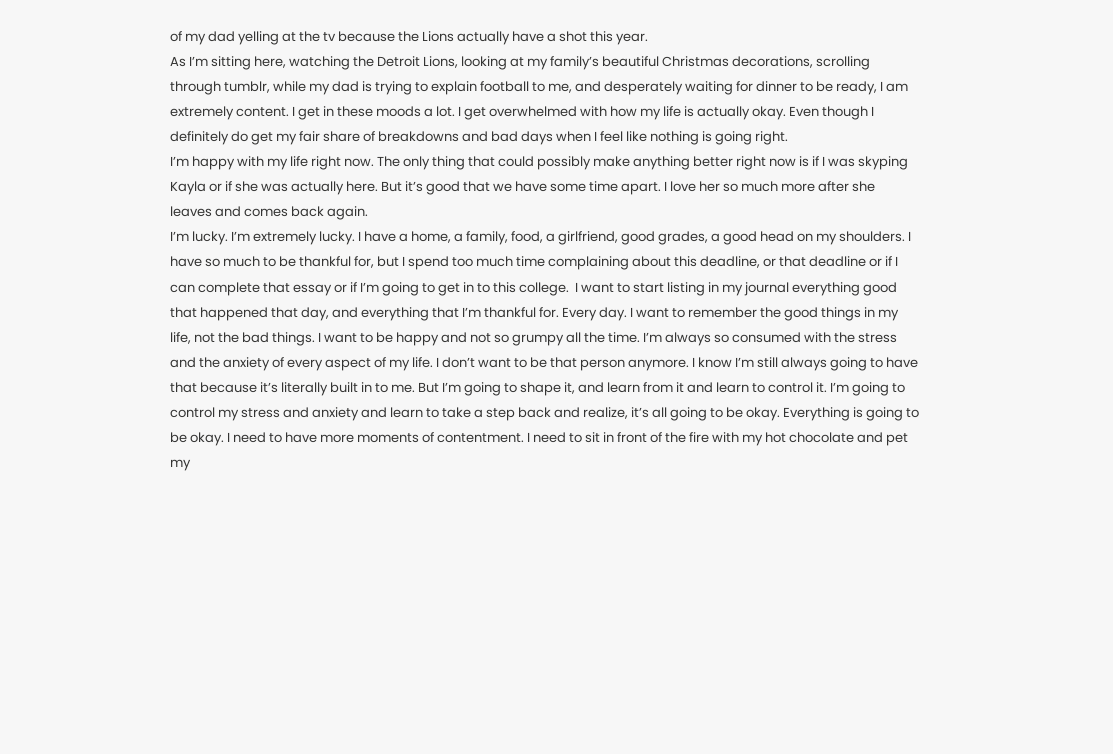of my dad yelling at the tv because the Lions actually have a shot this year.
As I’m sitting here, watching the Detroit Lions, looking at my family’s beautiful Christmas decorations, scrolling through tumblr, while my dad is trying to explain football to me, and desperately waiting for dinner to be ready, I am extremely content. I get in these moods a lot. I get overwhelmed with how my life is actually okay. Even though I definitely do get my fair share of breakdowns and bad days when I feel like nothing is going right.
I’m happy with my life right now. The only thing that could possibly make anything better right now is if I was skyping Kayla or if she was actually here. But it’s good that we have some time apart. I love her so much more after she leaves and comes back again.
I’m lucky. I’m extremely lucky. I have a home, a family, food, a girlfriend, good grades, a good head on my shoulders. I have so much to be thankful for, but I spend too much time complaining about this deadline, or that deadline or if I can complete that essay or if I’m going to get in to this college.  I want to start listing in my journal everything good that happened that day, and everything that I’m thankful for. Every day. I want to remember the good things in my life, not the bad things. I want to be happy and not so grumpy all the time. I’m always so consumed with the stress and the anxiety of every aspect of my life. I don’t want to be that person anymore. I know I’m still always going to have that because it’s literally built in to me. But I’m going to shape it, and learn from it and learn to control it. I’m going to control my stress and anxiety and learn to take a step back and realize, it’s all going to be okay. Everything is going to be okay. I need to have more moments of contentment. I need to sit in front of the fire with my hot chocolate and pet my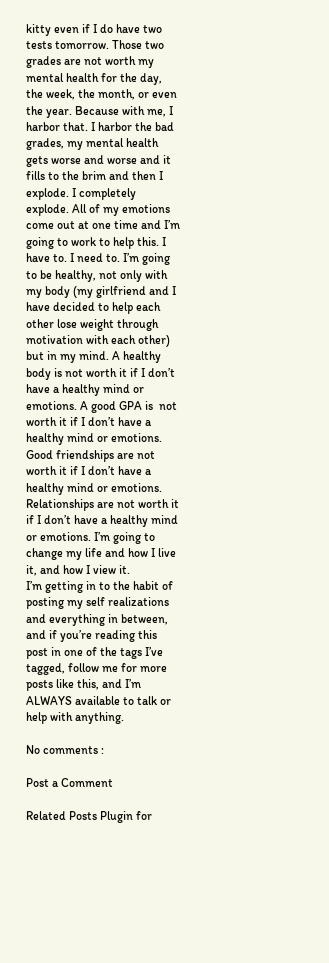kitty even if I do have two tests tomorrow. Those two grades are not worth my mental health for the day, the week, the month, or even the year. Because with me, I harbor that. I harbor the bad grades, my mental health gets worse and worse and it fills to the brim and then I explode. I completely explode. All of my emotions come out at one time and I’m going to work to help this. I have to. I need to. I’m going to be healthy, not only with my body (my girlfriend and I have decided to help each other lose weight through motivation with each other) but in my mind. A healthy body is not worth it if I don’t have a healthy mind or emotions. A good GPA is  not worth it if I don’t have a healthy mind or emotions. Good friendships are not worth it if I don’t have a healthy mind or emotions. Relationships are not worth it if I don’t have a healthy mind or emotions. I’m going to change my life and how I live it, and how I view it.
I’m getting in to the habit of posting my self realizations and everything in between, and if you’re reading this post in one of the tags I’ve tagged, follow me for more posts like this, and I’m ALWAYS available to talk or help with anything.

No comments :

Post a Comment

Related Posts Plugin for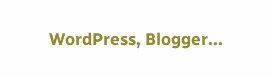WordPress, Blogger...